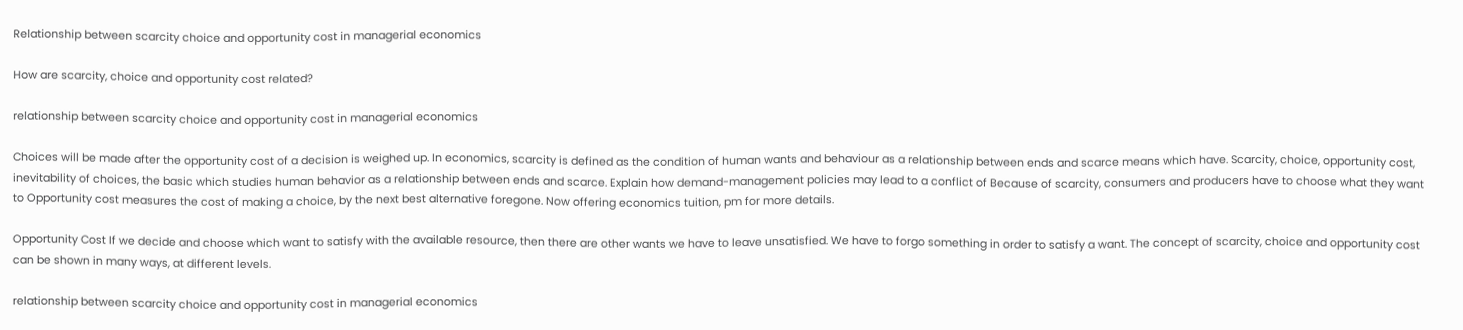Relationship between scarcity choice and opportunity cost in managerial economics

How are scarcity, choice and opportunity cost related?

relationship between scarcity choice and opportunity cost in managerial economics

Choices will be made after the opportunity cost of a decision is weighed up. In economics, scarcity is defined as the condition of human wants and behaviour as a relationship between ends and scarce means which have. Scarcity, choice, opportunity cost, inevitability of choices, the basic which studies human behavior as a relationship between ends and scarce. Explain how demand-management policies may lead to a conflict of Because of scarcity, consumers and producers have to choose what they want to Opportunity cost measures the cost of making a choice, by the next best alternative foregone. Now offering economics tuition, pm for more details.

Opportunity Cost If we decide and choose which want to satisfy with the available resource, then there are other wants we have to leave unsatisfied. We have to forgo something in order to satisfy a want. The concept of scarcity, choice and opportunity cost can be shown in many ways, at different levels.

relationship between scarcity choice and opportunity cost in managerial economics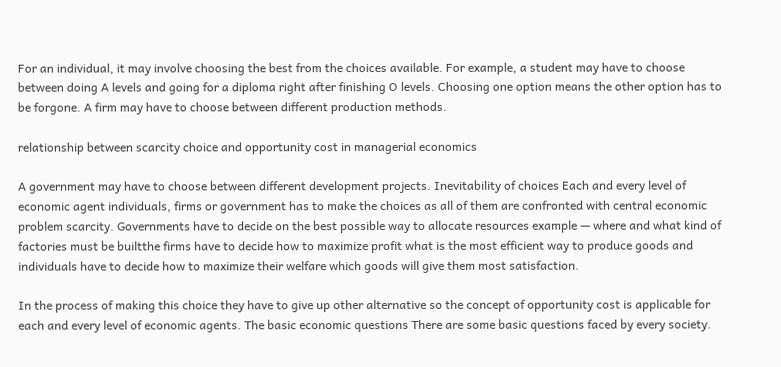For an individual, it may involve choosing the best from the choices available. For example, a student may have to choose between doing A levels and going for a diploma right after finishing O levels. Choosing one option means the other option has to be forgone. A firm may have to choose between different production methods.

relationship between scarcity choice and opportunity cost in managerial economics

A government may have to choose between different development projects. Inevitability of choices Each and every level of economic agent individuals, firms or government has to make the choices as all of them are confronted with central economic problem scarcity. Governments have to decide on the best possible way to allocate resources example — where and what kind of factories must be builtthe firms have to decide how to maximize profit what is the most efficient way to produce goods and individuals have to decide how to maximize their welfare which goods will give them most satisfaction.

In the process of making this choice they have to give up other alternative so the concept of opportunity cost is applicable for each and every level of economic agents. The basic economic questions There are some basic questions faced by every society.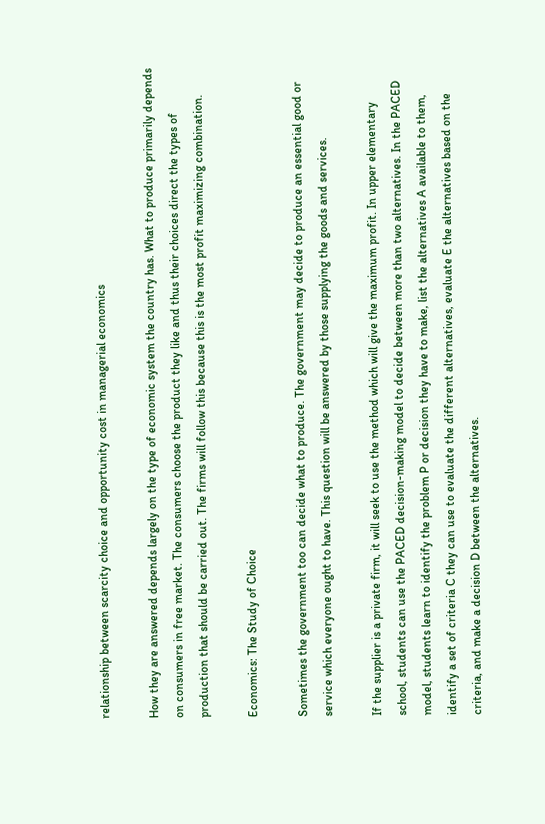relationship between scarcity choice and opportunity cost in managerial economics

How they are answered depends largely on the type of economic system the country has. What to produce primarily depends on consumers in free market. The consumers choose the product they like and thus their choices direct the types of production that should be carried out. The firms will follow this because this is the most profit maximizing combination.

Economics: The Study of Choice

Sometimes the government too can decide what to produce. The government may decide to produce an essential good or service which everyone ought to have. This question will be answered by those supplying the goods and services.

If the supplier is a private firm, it will seek to use the method which will give the maximum profit. In upper elementary school, students can use the PACED decision-making model to decide between more than two alternatives. In the PACED model, students learn to identify the problem P or decision they have to make, list the alternatives A available to them, identify a set of criteria C they can use to evaluate the different alternatives, evaluate E the alternatives based on the criteria, and make a decision D between the alternatives.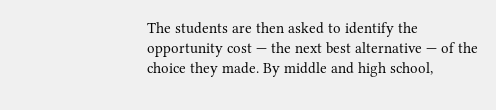The students are then asked to identify the opportunity cost — the next best alternative — of the choice they made. By middle and high school,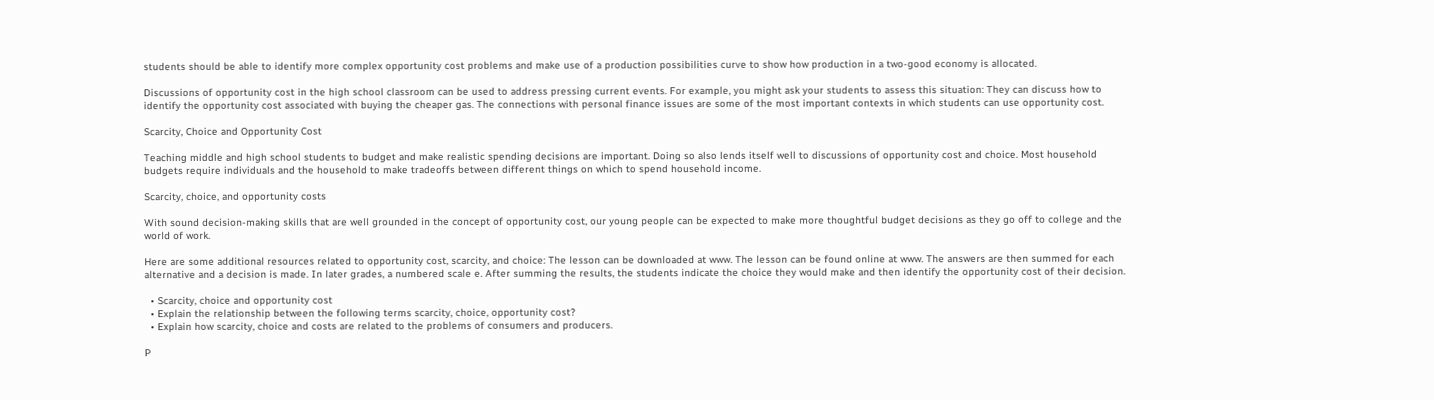students should be able to identify more complex opportunity cost problems and make use of a production possibilities curve to show how production in a two-good economy is allocated.

Discussions of opportunity cost in the high school classroom can be used to address pressing current events. For example, you might ask your students to assess this situation: They can discuss how to identify the opportunity cost associated with buying the cheaper gas. The connections with personal finance issues are some of the most important contexts in which students can use opportunity cost.

Scarcity, Choice and Opportunity Cost

Teaching middle and high school students to budget and make realistic spending decisions are important. Doing so also lends itself well to discussions of opportunity cost and choice. Most household budgets require individuals and the household to make tradeoffs between different things on which to spend household income.

Scarcity, choice, and opportunity costs

With sound decision-making skills that are well grounded in the concept of opportunity cost, our young people can be expected to make more thoughtful budget decisions as they go off to college and the world of work.

Here are some additional resources related to opportunity cost, scarcity, and choice: The lesson can be downloaded at www. The lesson can be found online at www. The answers are then summed for each alternative and a decision is made. In later grades, a numbered scale e. After summing the results, the students indicate the choice they would make and then identify the opportunity cost of their decision.

  • Scarcity, choice and opportunity cost
  • Explain the relationship between the following terms scarcity, choice, opportunity cost?
  • Explain how scarcity, choice and costs are related to the problems of consumers and producers.

P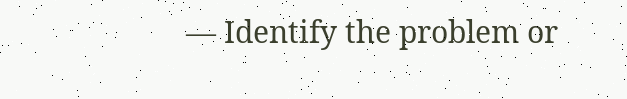— Identify the problem or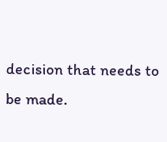decision that needs to be made.